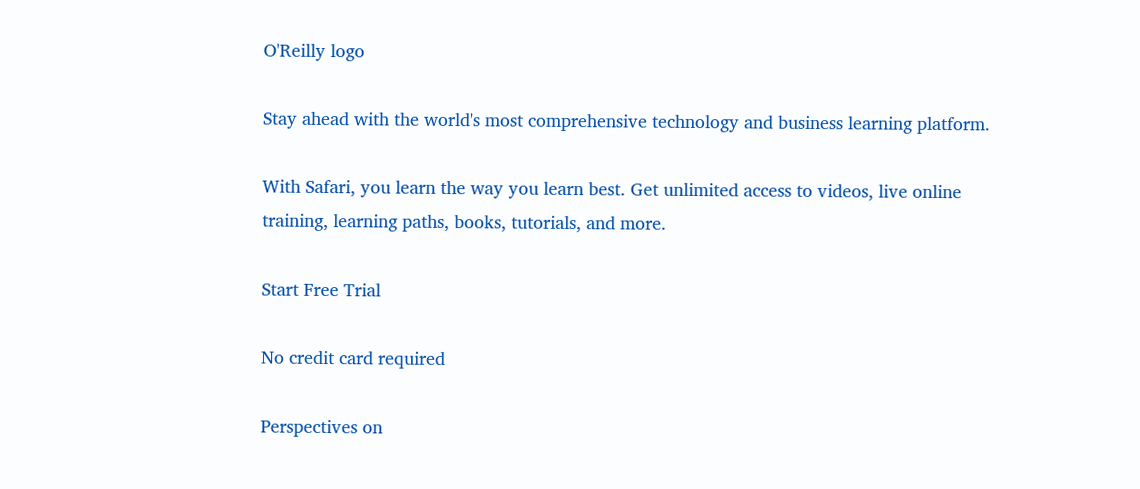O'Reilly logo

Stay ahead with the world's most comprehensive technology and business learning platform.

With Safari, you learn the way you learn best. Get unlimited access to videos, live online training, learning paths, books, tutorials, and more.

Start Free Trial

No credit card required

Perspectives on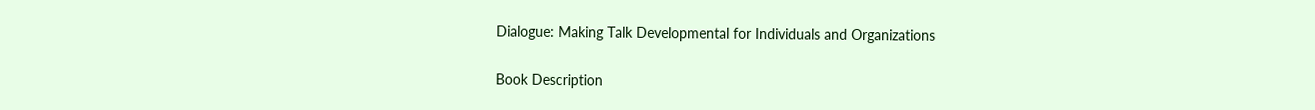Dialogue: Making Talk Developmental for Individuals and Organizations

Book Description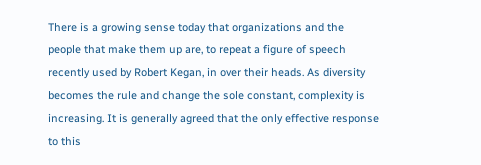There is a growing sense today that organizations and the people that make them up are, to repeat a figure of speech recently used by Robert Kegan, in over their heads. As diversity becomes the rule and change the sole constant, complexity is increasing. It is generally agreed that the only effective response to this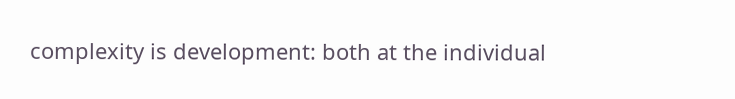complexity is development: both at the individual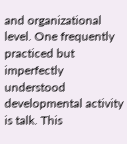and organizational level. One frequently practiced but imperfectly understood developmental activity is talk. This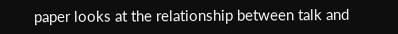paper looks at the relationship between talk and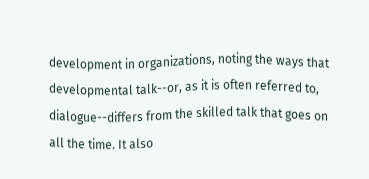development in organizations, noting the ways that developmental talk--or, as it is often referred to, dialogue--differs from the skilled talk that goes on all the time. It also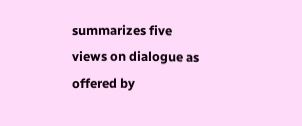summarizes five views on dialogue as offered by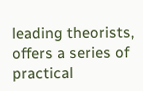leading theorists, offers a series of practical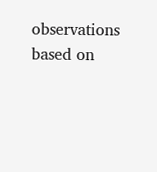observations based on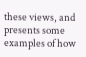these views, and presents some examples of how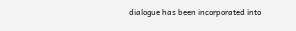dialogue has been incorporated into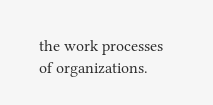the work processes of organizations.